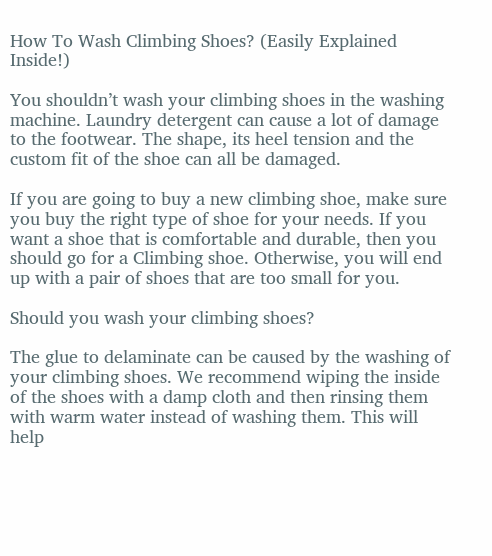How To Wash Climbing Shoes? (Easily Explained Inside!)

You shouldn’t wash your climbing shoes in the washing machine. Laundry detergent can cause a lot of damage to the footwear. The shape, its heel tension and the custom fit of the shoe can all be damaged.

If you are going to buy a new climbing shoe, make sure you buy the right type of shoe for your needs. If you want a shoe that is comfortable and durable, then you should go for a Climbing shoe. Otherwise, you will end up with a pair of shoes that are too small for you.

Should you wash your climbing shoes?

The glue to delaminate can be caused by the washing of your climbing shoes. We recommend wiping the inside of the shoes with a damp cloth and then rinsing them with warm water instead of washing them. This will help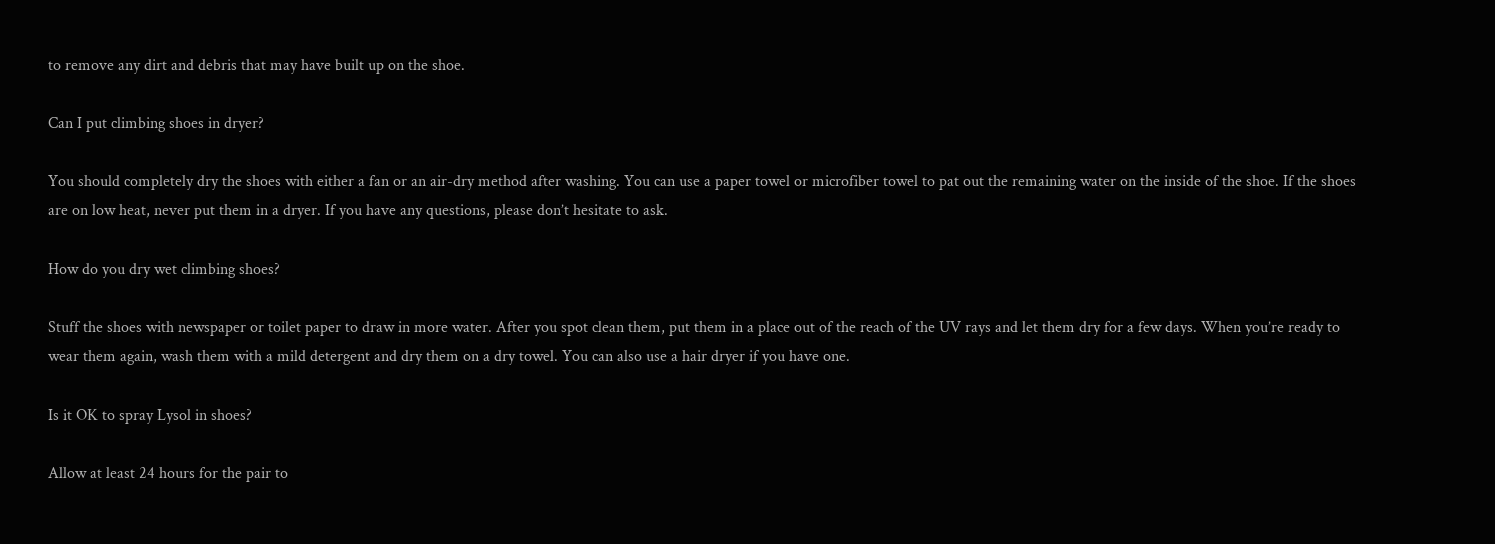to remove any dirt and debris that may have built up on the shoe.

Can I put climbing shoes in dryer?

You should completely dry the shoes with either a fan or an air-dry method after washing. You can use a paper towel or microfiber towel to pat out the remaining water on the inside of the shoe. If the shoes are on low heat, never put them in a dryer. If you have any questions, please don’t hesitate to ask.

How do you dry wet climbing shoes?

Stuff the shoes with newspaper or toilet paper to draw in more water. After you spot clean them, put them in a place out of the reach of the UV rays and let them dry for a few days. When you’re ready to wear them again, wash them with a mild detergent and dry them on a dry towel. You can also use a hair dryer if you have one.

Is it OK to spray Lysol in shoes?

Allow at least 24 hours for the pair to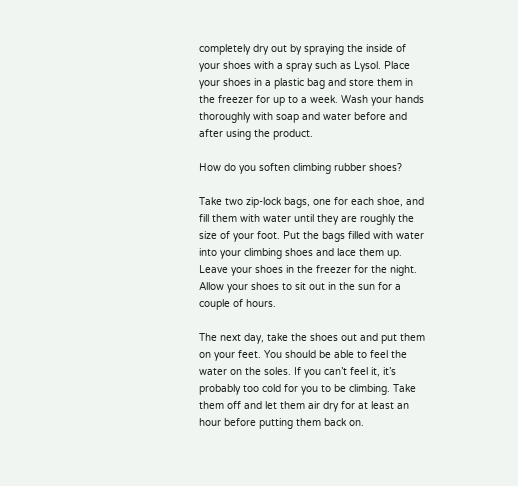completely dry out by spraying the inside of your shoes with a spray such as Lysol. Place your shoes in a plastic bag and store them in the freezer for up to a week. Wash your hands thoroughly with soap and water before and after using the product.

How do you soften climbing rubber shoes?

Take two zip-lock bags, one for each shoe, and fill them with water until they are roughly the size of your foot. Put the bags filled with water into your climbing shoes and lace them up. Leave your shoes in the freezer for the night. Allow your shoes to sit out in the sun for a couple of hours.

The next day, take the shoes out and put them on your feet. You should be able to feel the water on the soles. If you can’t feel it, it’s probably too cold for you to be climbing. Take them off and let them air dry for at least an hour before putting them back on.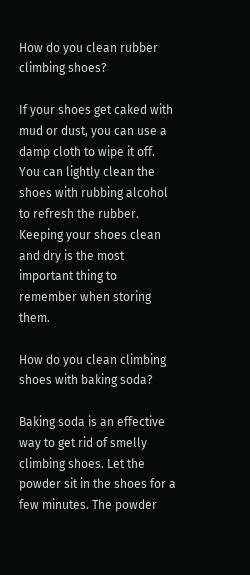How do you clean rubber climbing shoes?

If your shoes get caked with mud or dust, you can use a damp cloth to wipe it off. You can lightly clean the shoes with rubbing alcohol to refresh the rubber. Keeping your shoes clean and dry is the most important thing to remember when storing them.

How do you clean climbing shoes with baking soda?

Baking soda is an effective way to get rid of smelly climbing shoes. Let the powder sit in the shoes for a few minutes. The powder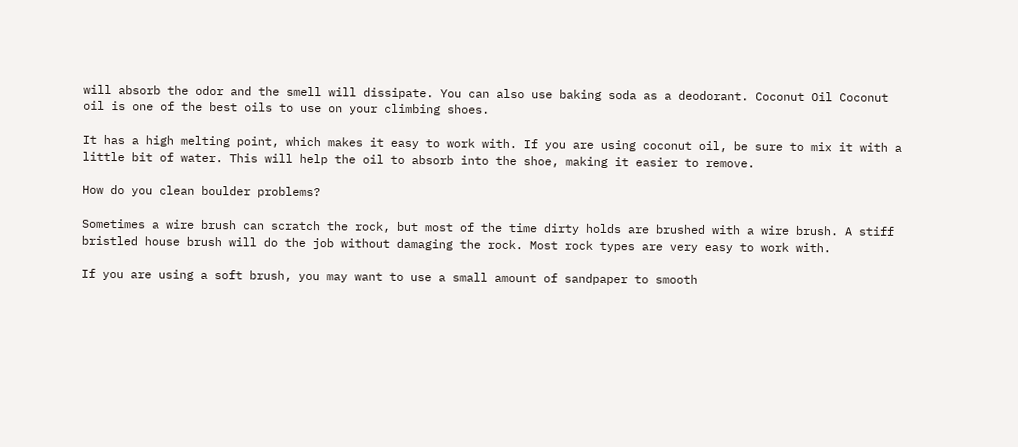will absorb the odor and the smell will dissipate. You can also use baking soda as a deodorant. Coconut Oil Coconut oil is one of the best oils to use on your climbing shoes.

It has a high melting point, which makes it easy to work with. If you are using coconut oil, be sure to mix it with a little bit of water. This will help the oil to absorb into the shoe, making it easier to remove.

How do you clean boulder problems?

Sometimes a wire brush can scratch the rock, but most of the time dirty holds are brushed with a wire brush. A stiff bristled house brush will do the job without damaging the rock. Most rock types are very easy to work with.

If you are using a soft brush, you may want to use a small amount of sandpaper to smooth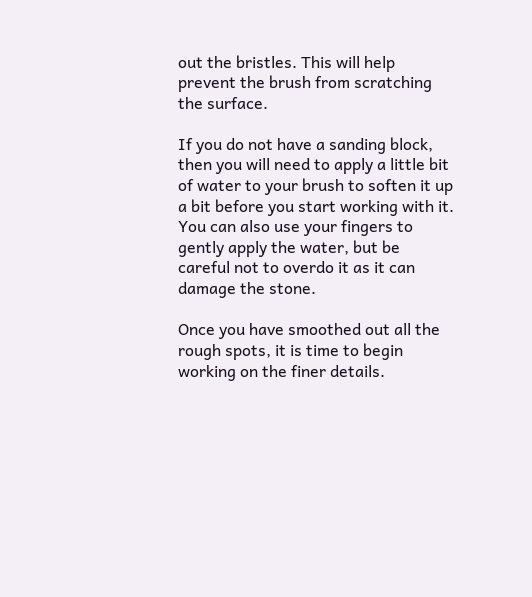out the bristles. This will help prevent the brush from scratching the surface.

If you do not have a sanding block, then you will need to apply a little bit of water to your brush to soften it up a bit before you start working with it. You can also use your fingers to gently apply the water, but be careful not to overdo it as it can damage the stone.

Once you have smoothed out all the rough spots, it is time to begin working on the finer details.